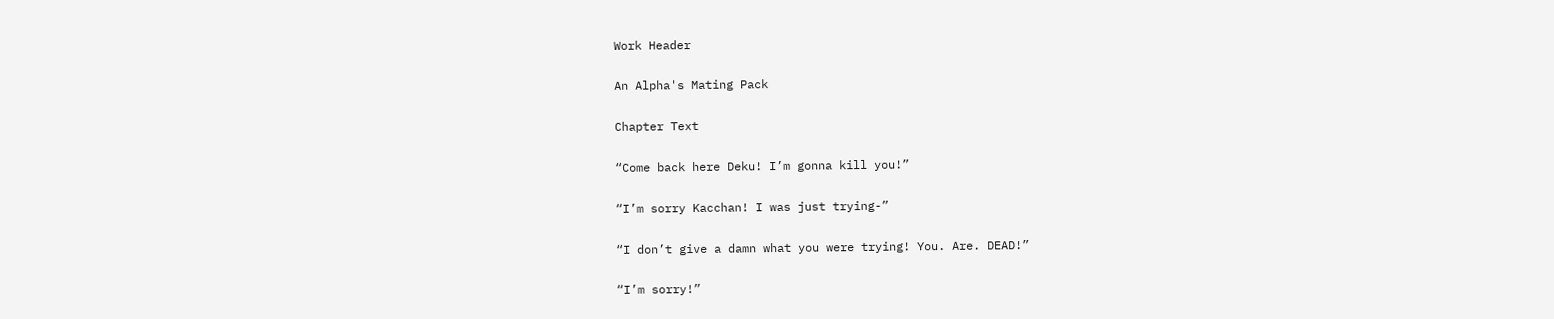Work Header

An Alpha's Mating Pack

Chapter Text

“Come back here Deku! I’m gonna kill you!”

“I’m sorry Kacchan! I was just trying-”

“I don’t give a damn what you were trying! You. Are. DEAD!”

“I’m sorry!”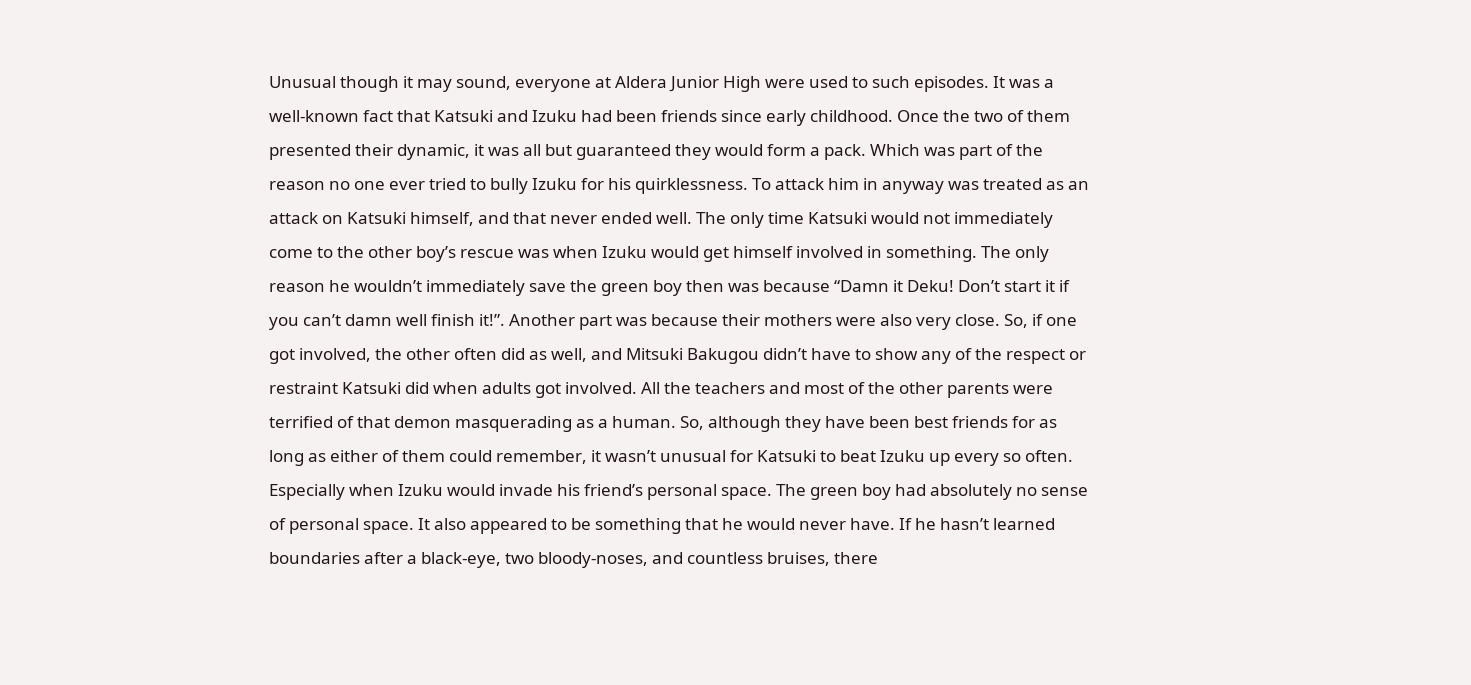Unusual though it may sound, everyone at Aldera Junior High were used to such episodes. It was a well-known fact that Katsuki and Izuku had been friends since early childhood. Once the two of them presented their dynamic, it was all but guaranteed they would form a pack. Which was part of the reason no one ever tried to bully Izuku for his quirklessness. To attack him in anyway was treated as an attack on Katsuki himself, and that never ended well. The only time Katsuki would not immediately come to the other boy’s rescue was when Izuku would get himself involved in something. The only reason he wouldn’t immediately save the green boy then was because “Damn it Deku! Don’t start it if you can’t damn well finish it!”. Another part was because their mothers were also very close. So, if one got involved, the other often did as well, and Mitsuki Bakugou didn’t have to show any of the respect or restraint Katsuki did when adults got involved. All the teachers and most of the other parents were terrified of that demon masquerading as a human. So, although they have been best friends for as long as either of them could remember, it wasn’t unusual for Katsuki to beat Izuku up every so often. Especially when Izuku would invade his friend’s personal space. The green boy had absolutely no sense of personal space. It also appeared to be something that he would never have. If he hasn’t learned boundaries after a black-eye, two bloody-noses, and countless bruises, there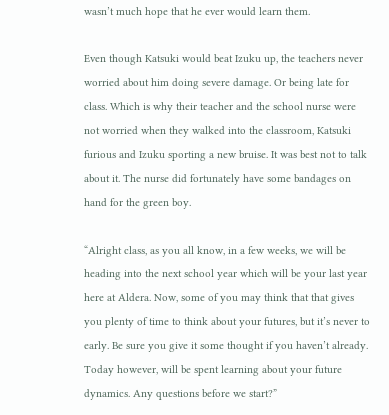wasn’t much hope that he ever would learn them.

Even though Katsuki would beat Izuku up, the teachers never worried about him doing severe damage. Or being late for class. Which is why their teacher and the school nurse were not worried when they walked into the classroom, Katsuki furious and Izuku sporting a new bruise. It was best not to talk about it. The nurse did fortunately have some bandages on hand for the green boy.

“Alright class, as you all know, in a few weeks, we will be heading into the next school year which will be your last year here at Aldera. Now, some of you may think that that gives you plenty of time to think about your futures, but it’s never to early. Be sure you give it some thought if you haven’t already. Today however, will be spent learning about your future dynamics. Any questions before we start?”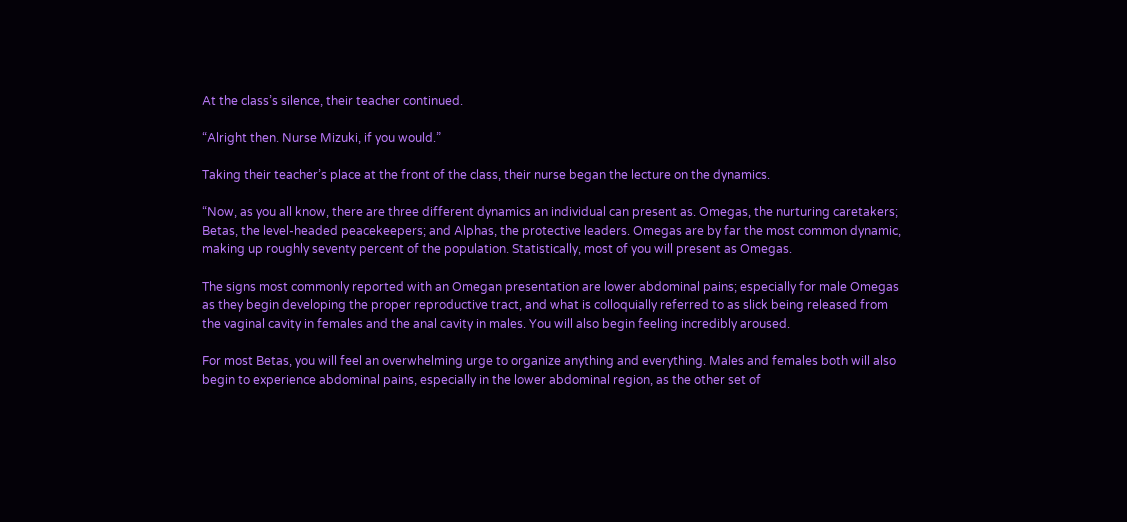At the class’s silence, their teacher continued.

“Alright then. Nurse Mizuki, if you would.”

Taking their teacher’s place at the front of the class, their nurse began the lecture on the dynamics.

“Now, as you all know, there are three different dynamics an individual can present as. Omegas, the nurturing caretakers; Betas, the level-headed peacekeepers; and Alphas, the protective leaders. Omegas are by far the most common dynamic, making up roughly seventy percent of the population. Statistically, most of you will present as Omegas.

The signs most commonly reported with an Omegan presentation are lower abdominal pains; especially for male Omegas as they begin developing the proper reproductive tract, and what is colloquially referred to as slick being released from the vaginal cavity in females and the anal cavity in males. You will also begin feeling incredibly aroused.

For most Betas, you will feel an overwhelming urge to organize anything and everything. Males and females both will also begin to experience abdominal pains, especially in the lower abdominal region, as the other set of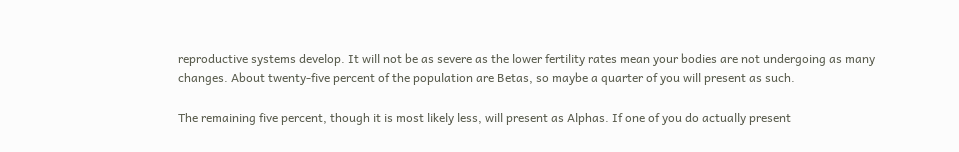reproductive systems develop. It will not be as severe as the lower fertility rates mean your bodies are not undergoing as many changes. About twenty-five percent of the population are Betas, so maybe a quarter of you will present as such.

The remaining five percent, though it is most likely less, will present as Alphas. If one of you do actually present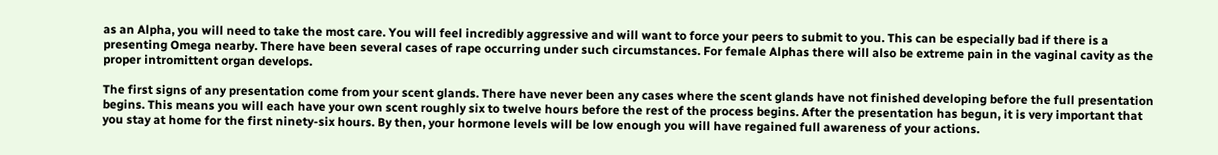as an Alpha, you will need to take the most care. You will feel incredibly aggressive and will want to force your peers to submit to you. This can be especially bad if there is a presenting Omega nearby. There have been several cases of rape occurring under such circumstances. For female Alphas there will also be extreme pain in the vaginal cavity as the proper intromittent organ develops.

The first signs of any presentation come from your scent glands. There have never been any cases where the scent glands have not finished developing before the full presentation begins. This means you will each have your own scent roughly six to twelve hours before the rest of the process begins. After the presentation has begun, it is very important that you stay at home for the first ninety-six hours. By then, your hormone levels will be low enough you will have regained full awareness of your actions.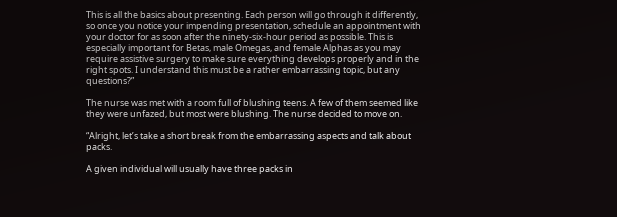This is all the basics about presenting. Each person will go through it differently, so once you notice your impending presentation, schedule an appointment with your doctor for as soon after the ninety-six-hour period as possible. This is especially important for Betas, male Omegas, and female Alphas as you may require assistive surgery to make sure everything develops properly and in the right spots. I understand this must be a rather embarrassing topic, but any questions?”

The nurse was met with a room full of blushing teens. A few of them seemed like they were unfazed, but most were blushing. The nurse decided to move on.

“Alright, let’s take a short break from the embarrassing aspects and talk about packs.

A given individual will usually have three packs in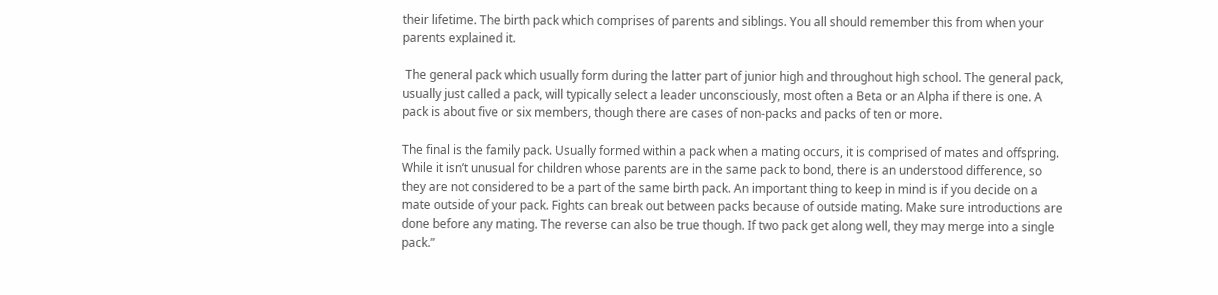their lifetime. The birth pack which comprises of parents and siblings. You all should remember this from when your parents explained it.

 The general pack which usually form during the latter part of junior high and throughout high school. The general pack, usually just called a pack, will typically select a leader unconsciously, most often a Beta or an Alpha if there is one. A pack is about five or six members, though there are cases of non-packs and packs of ten or more.

The final is the family pack. Usually formed within a pack when a mating occurs, it is comprised of mates and offspring. While it isn’t unusual for children whose parents are in the same pack to bond, there is an understood difference, so they are not considered to be a part of the same birth pack. An important thing to keep in mind is if you decide on a mate outside of your pack. Fights can break out between packs because of outside mating. Make sure introductions are done before any mating. The reverse can also be true though. If two pack get along well, they may merge into a single pack.”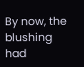By now, the blushing had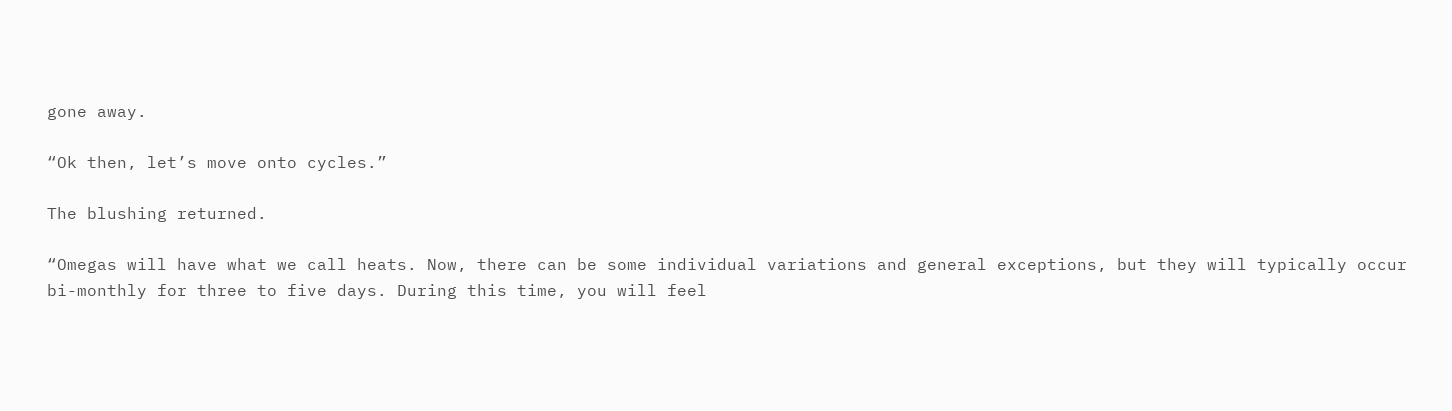gone away.

“Ok then, let’s move onto cycles.”

The blushing returned.

“Omegas will have what we call heats. Now, there can be some individual variations and general exceptions, but they will typically occur bi-monthly for three to five days. During this time, you will feel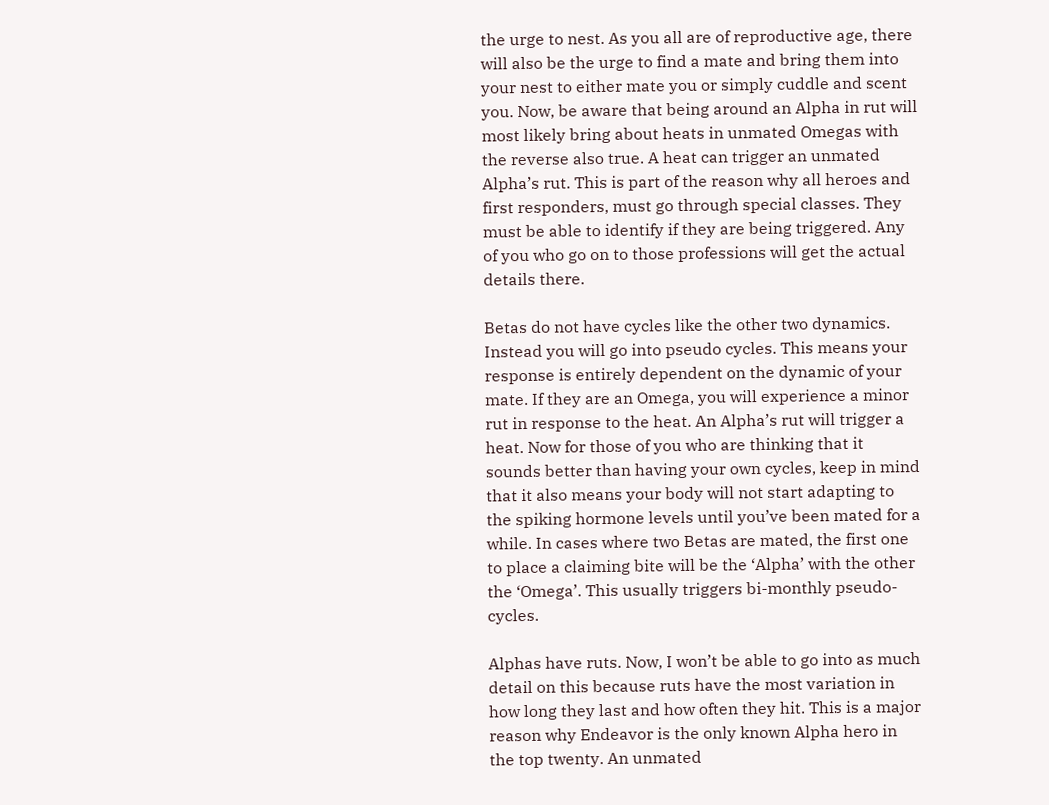the urge to nest. As you all are of reproductive age, there will also be the urge to find a mate and bring them into your nest to either mate you or simply cuddle and scent you. Now, be aware that being around an Alpha in rut will most likely bring about heats in unmated Omegas with the reverse also true. A heat can trigger an unmated Alpha’s rut. This is part of the reason why all heroes and first responders, must go through special classes. They must be able to identify if they are being triggered. Any of you who go on to those professions will get the actual details there.

Betas do not have cycles like the other two dynamics. Instead you will go into pseudo cycles. This means your response is entirely dependent on the dynamic of your mate. If they are an Omega, you will experience a minor rut in response to the heat. An Alpha’s rut will trigger a heat. Now for those of you who are thinking that it sounds better than having your own cycles, keep in mind that it also means your body will not start adapting to the spiking hormone levels until you’ve been mated for a while. In cases where two Betas are mated, the first one to place a claiming bite will be the ‘Alpha’ with the other the ‘Omega’. This usually triggers bi-monthly pseudo-cycles.

Alphas have ruts. Now, I won’t be able to go into as much detail on this because ruts have the most variation in how long they last and how often they hit. This is a major reason why Endeavor is the only known Alpha hero in the top twenty. An unmated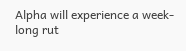Alpha will experience a week-long rut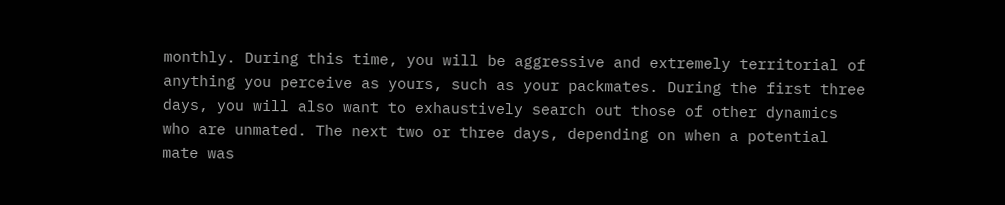monthly. During this time, you will be aggressive and extremely territorial of anything you perceive as yours, such as your packmates. During the first three days, you will also want to exhaustively search out those of other dynamics who are unmated. The next two or three days, depending on when a potential mate was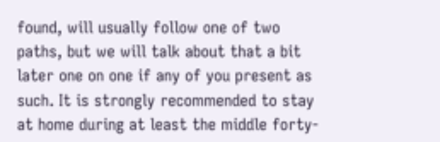found, will usually follow one of two paths, but we will talk about that a bit later one on one if any of you present as such. It is strongly recommended to stay at home during at least the middle forty-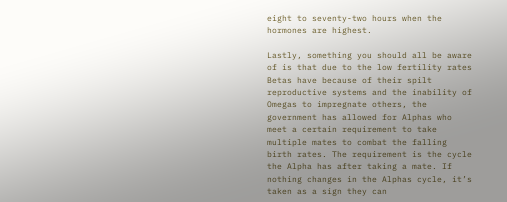eight to seventy-two hours when the hormones are highest.

Lastly, something you should all be aware of is that due to the low fertility rates Betas have because of their spilt reproductive systems and the inability of Omegas to impregnate others, the government has allowed for Alphas who meet a certain requirement to take multiple mates to combat the falling birth rates. The requirement is the cycle the Alpha has after taking a mate. If nothing changes in the Alphas cycle, it’s taken as a sign they can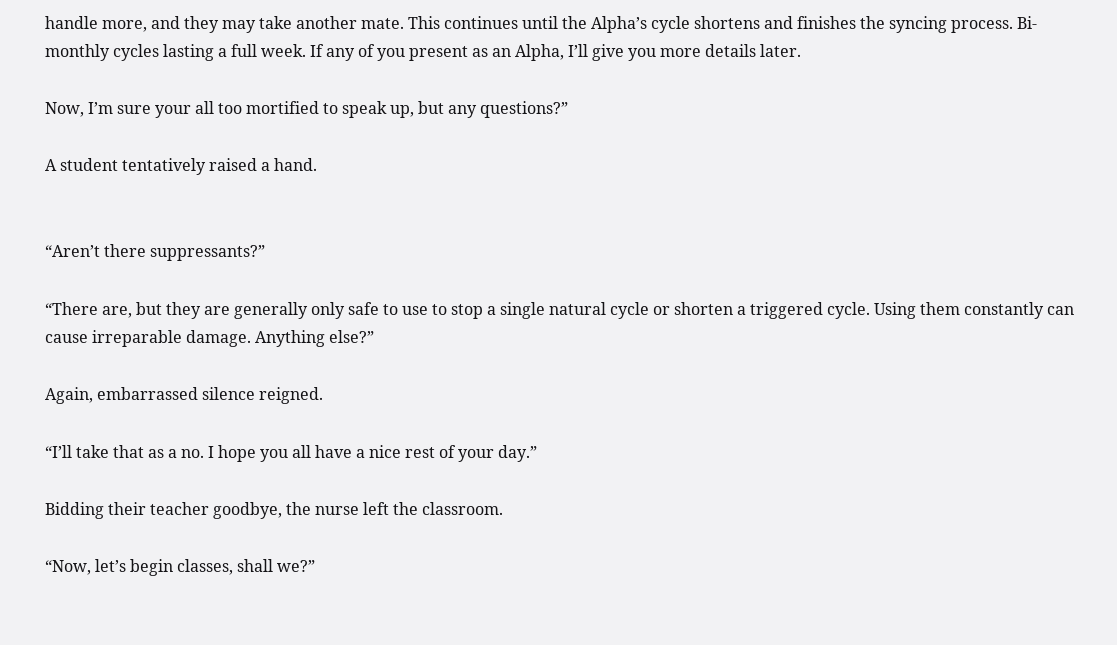handle more, and they may take another mate. This continues until the Alpha’s cycle shortens and finishes the syncing process. Bi-monthly cycles lasting a full week. If any of you present as an Alpha, I’ll give you more details later.

Now, I’m sure your all too mortified to speak up, but any questions?”

A student tentatively raised a hand.


“Aren’t there suppressants?”

“There are, but they are generally only safe to use to stop a single natural cycle or shorten a triggered cycle. Using them constantly can cause irreparable damage. Anything else?”

Again, embarrassed silence reigned.

“I’ll take that as a no. I hope you all have a nice rest of your day.”

Bidding their teacher goodbye, the nurse left the classroom.

“Now, let’s begin classes, shall we?”